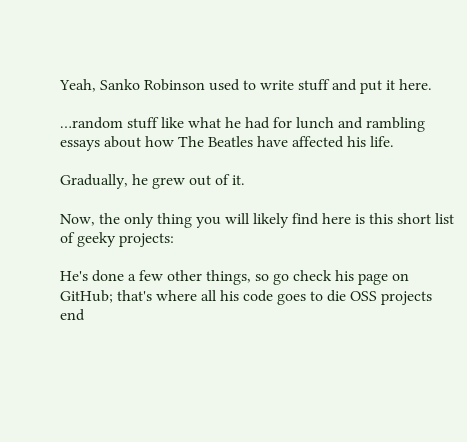Yeah, Sanko Robinson used to write stuff and put it here.

…random stuff like what he had for lunch and rambling essays about how The Beatles have affected his life.

Gradually, he grew out of it.

Now, the only thing you will likely find here is this short list of geeky projects:

He's done a few other things, so go check his page on GitHub; that's where all his code goes to die OSS projects end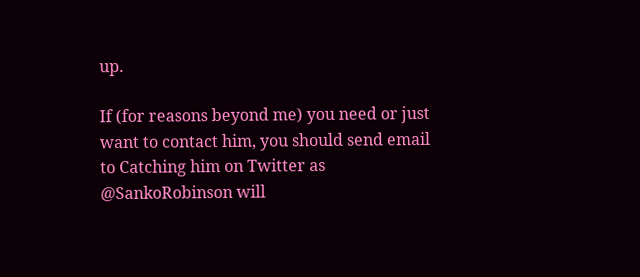up.

If (for reasons beyond me) you need or just want to contact him, you should send email to Catching him on Twitter as @SankoRobinson will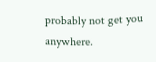probably not get you anywhere.